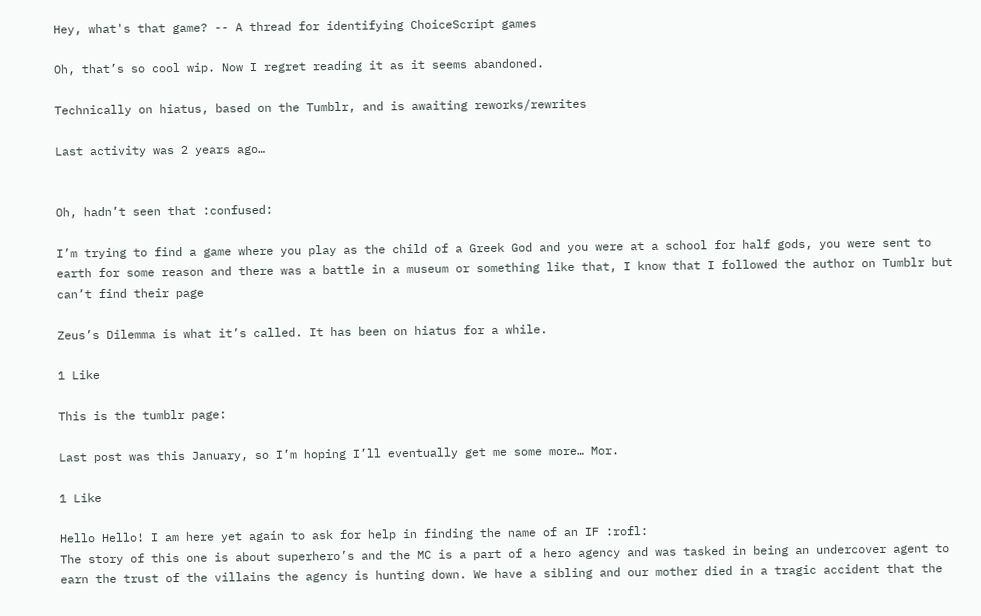Hey, what's that game? -- A thread for identifying ChoiceScript games

Oh, that’s so cool wip. Now I regret reading it as it seems abandoned.

Technically on hiatus, based on the Tumblr, and is awaiting reworks/rewrites

Last activity was 2 years ago…


Oh, hadn’t seen that :confused:

I’m trying to find a game where you play as the child of a Greek God and you were at a school for half gods, you were sent to earth for some reason and there was a battle in a museum or something like that, I know that I followed the author on Tumblr but can’t find their page

Zeus’s Dilemma is what it’s called. It has been on hiatus for a while.

1 Like

This is the tumblr page:

Last post was this January, so I’m hoping I’ll eventually get me some more… Mor.

1 Like

Hello Hello! I am here yet again to ask for help in finding the name of an IF :rofl:
The story of this one is about superhero’s and the MC is a part of a hero agency and was tasked in being an undercover agent to earn the trust of the villains the agency is hunting down. We have a sibling and our mother died in a tragic accident that the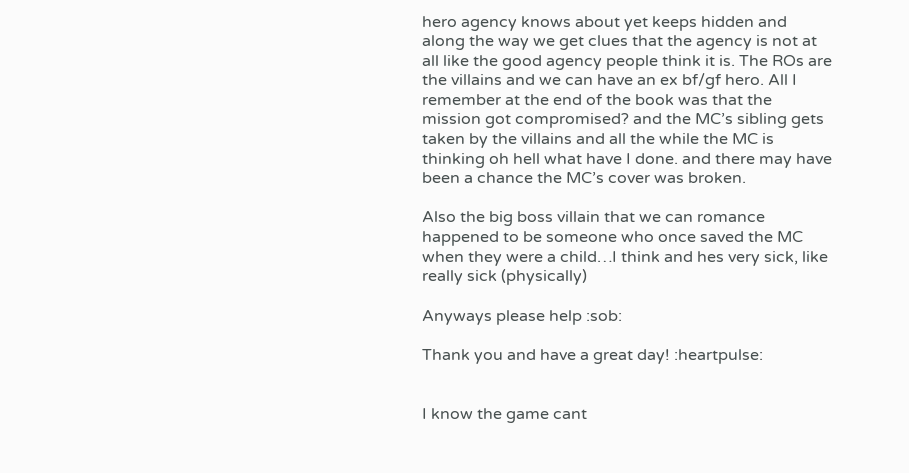hero agency knows about yet keeps hidden and along the way we get clues that the agency is not at all like the good agency people think it is. The ROs are the villains and we can have an ex bf/gf hero. All I remember at the end of the book was that the mission got compromised? and the MC’s sibling gets taken by the villains and all the while the MC is thinking oh hell what have I done. and there may have been a chance the MC’s cover was broken.

Also the big boss villain that we can romance happened to be someone who once saved the MC when they were a child…I think and hes very sick, like really sick (physically)

Anyways please help :sob:

Thank you and have a great day! :heartpulse:


I know the game cant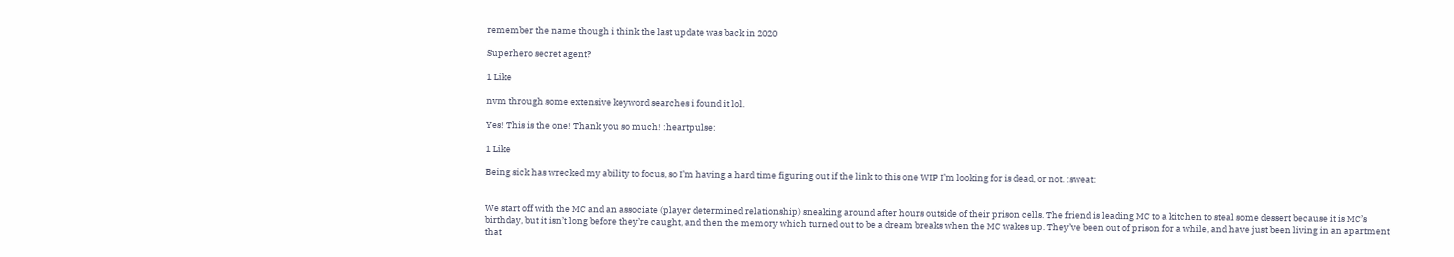remember the name though i think the last update was back in 2020

Superhero secret agent?

1 Like

nvm through some extensive keyword searches i found it lol.

Yes! This is the one! Thank you so much! :heartpulse:

1 Like

Being sick has wrecked my ability to focus, so I’m having a hard time figuring out if the link to this one WIP I’m looking for is dead, or not. :sweat:


We start off with the MC and an associate (player determined relationship) sneaking around after hours outside of their prison cells. The friend is leading MC to a kitchen to steal some dessert because it is MC’s birthday, but it isn’t long before they’re caught, and then the memory which turned out to be a dream breaks when the MC wakes up. They’ve been out of prison for a while, and have just been living in an apartment that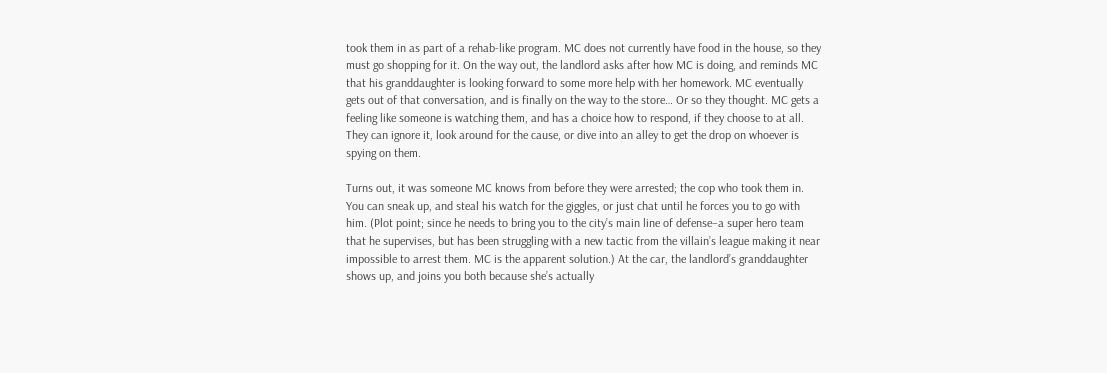took them in as part of a rehab-like program. MC does not currently have food in the house, so they must go shopping for it. On the way out, the landlord asks after how MC is doing, and reminds MC that his granddaughter is looking forward to some more help with her homework. MC eventually gets out of that conversation, and is finally on the way to the store… Or so they thought. MC gets a feeling like someone is watching them, and has a choice how to respond, if they choose to at all. They can ignore it, look around for the cause, or dive into an alley to get the drop on whoever is spying on them.

Turns out, it was someone MC knows from before they were arrested; the cop who took them in. You can sneak up, and steal his watch for the giggles, or just chat until he forces you to go with him. (Plot point; since he needs to bring you to the city’s main line of defense–a super hero team that he supervises, but has been struggling with a new tactic from the villain’s league making it near impossible to arrest them. MC is the apparent solution.) At the car, the landlord’s granddaughter shows up, and joins you both because she’s actually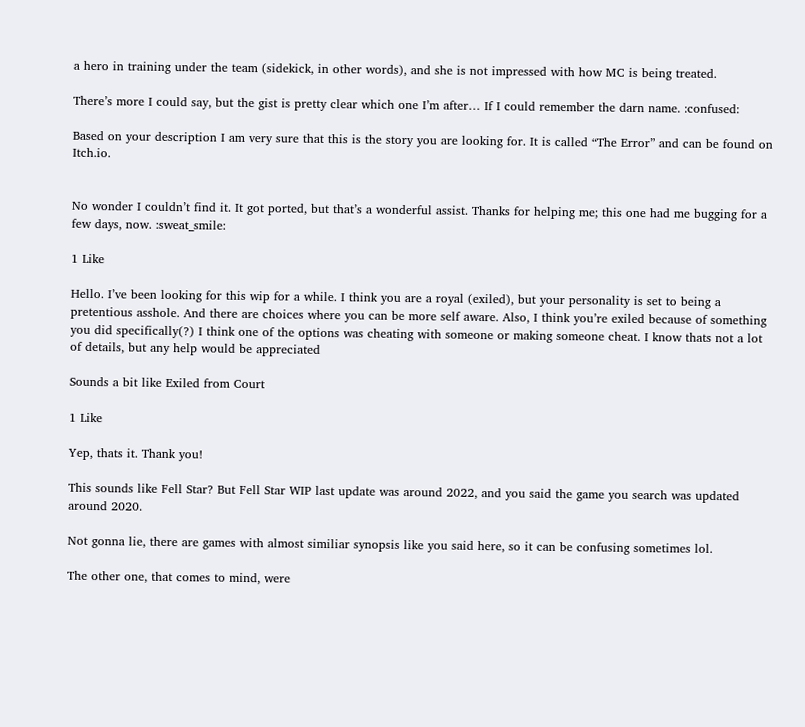a hero in training under the team (sidekick, in other words), and she is not impressed with how MC is being treated.

There’s more I could say, but the gist is pretty clear which one I’m after… If I could remember the darn name. :confused:

Based on your description I am very sure that this is the story you are looking for. It is called “The Error” and can be found on Itch.io.


No wonder I couldn’t find it. It got ported, but that’s a wonderful assist. Thanks for helping me; this one had me bugging for a few days, now. :sweat_smile:

1 Like

Hello. I’ve been looking for this wip for a while. I think you are a royal (exiled), but your personality is set to being a pretentious asshole. And there are choices where you can be more self aware. Also, I think you’re exiled because of something you did specifically(?) I think one of the options was cheating with someone or making someone cheat. I know thats not a lot of details, but any help would be appreciated

Sounds a bit like Exiled from Court

1 Like

Yep, thats it. Thank you!

This sounds like Fell Star? But Fell Star WIP last update was around 2022, and you said the game you search was updated around 2020.

Not gonna lie, there are games with almost similiar synopsis like you said here, so it can be confusing sometimes lol.

The other one, that comes to mind, were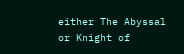either The Abyssal or Knight of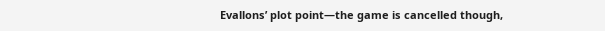Evallons’ plot point—the game is cancelled though,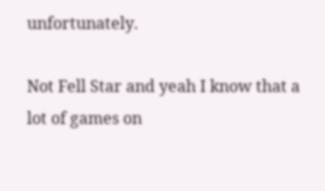unfortunately.

Not Fell Star and yeah I know that a lot of games on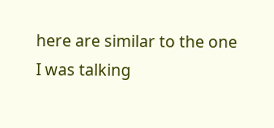here are similar to the one I was talking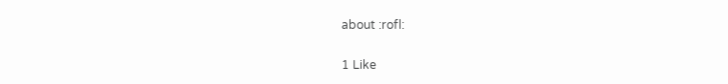about :rofl:

1 Like